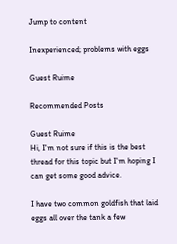Jump to content

Inexperienced; problems with eggs

Guest Ruime

Recommended Posts

Guest Ruime
Hi, I'm not sure if this is the best thread for this topic but I'm hoping I can get some good advice.

I have two common goldfish that laid eggs all over the tank a few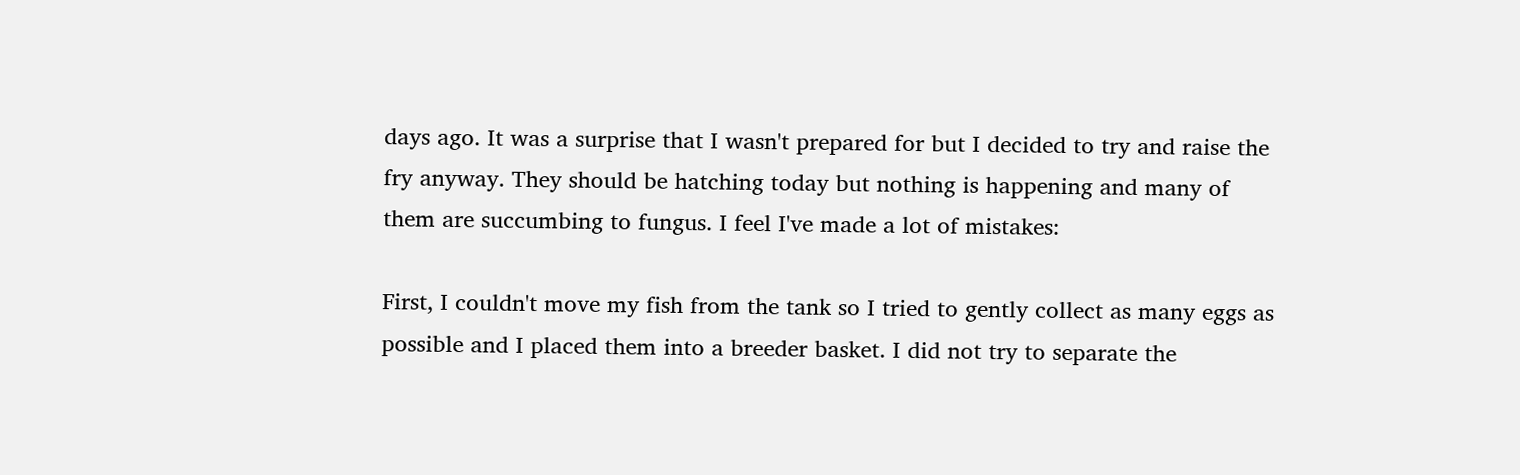days ago. It was a surprise that I wasn't prepared for but I decided to try and raise the fry anyway. They should be hatching today but nothing is happening and many of them are succumbing to fungus. I feel I've made a lot of mistakes:

First, I couldn't move my fish from the tank so I tried to gently collect as many eggs as possible and I placed them into a breeder basket. I did not try to separate the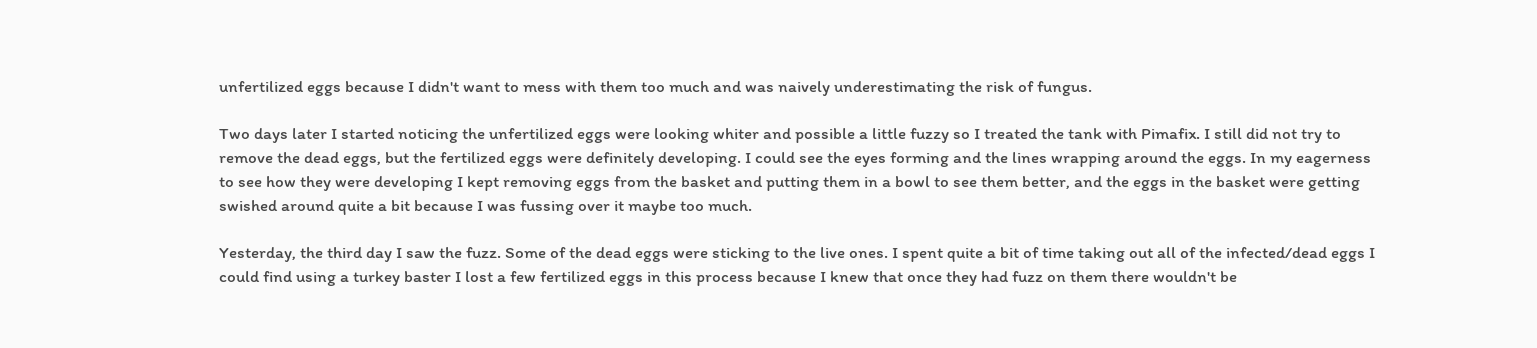unfertilized eggs because I didn't want to mess with them too much and was naively underestimating the risk of fungus.

Two days later I started noticing the unfertilized eggs were looking whiter and possible a little fuzzy so I treated the tank with Pimafix. I still did not try to remove the dead eggs, but the fertilized eggs were definitely developing. I could see the eyes forming and the lines wrapping around the eggs. In my eagerness to see how they were developing I kept removing eggs from the basket and putting them in a bowl to see them better, and the eggs in the basket were getting swished around quite a bit because I was fussing over it maybe too much.

Yesterday, the third day I saw the fuzz. Some of the dead eggs were sticking to the live ones. I spent quite a bit of time taking out all of the infected/dead eggs I could find using a turkey baster I lost a few fertilized eggs in this process because I knew that once they had fuzz on them there wouldn't be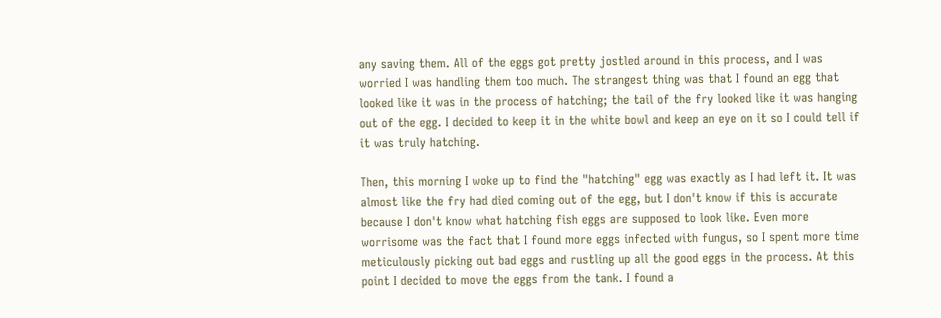any saving them. All of the eggs got pretty jostled around in this process, and I was worried I was handling them too much. The strangest thing was that I found an egg that looked like it was in the process of hatching; the tail of the fry looked like it was hanging out of the egg. I decided to keep it in the white bowl and keep an eye on it so I could tell if it was truly hatching.

Then, this morning I woke up to find the "hatching" egg was exactly as I had left it. It was almost like the fry had died coming out of the egg, but I don't know if this is accurate because I don't know what hatching fish eggs are supposed to look like. Even more worrisome was the fact that I found more eggs infected with fungus, so I spent more time meticulously picking out bad eggs and rustling up all the good eggs in the process. At this point I decided to move the eggs from the tank. I found a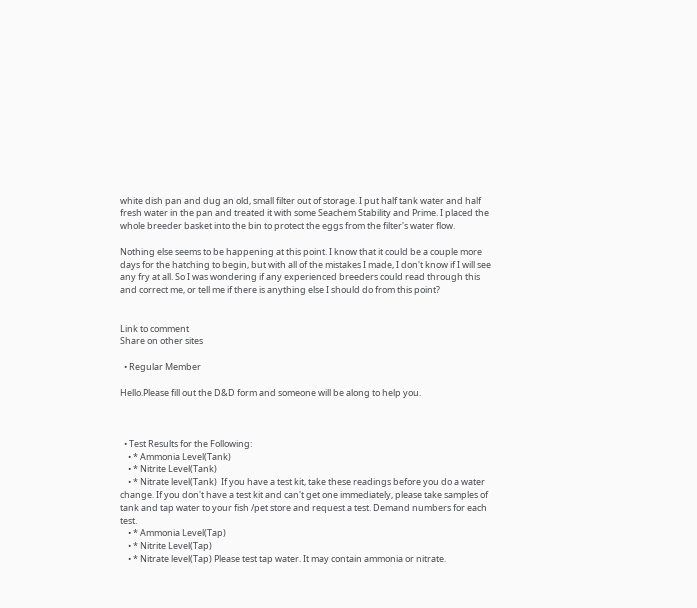white dish pan and dug an old, small filter out of storage. I put half tank water and half fresh water in the pan and treated it with some Seachem Stability and Prime. I placed the whole breeder basket into the bin to protect the eggs from the filter's water flow.

Nothing else seems to be happening at this point. I know that it could be a couple more days for the hatching to begin, but with all of the mistakes I made, I don't know if I will see any fry at all. So I was wondering if any experienced breeders could read through this and correct me, or tell me if there is anything else I should do from this point?


Link to comment
Share on other sites

  • Regular Member

Hello.Please fill out the D&D form and someone will be along to help you.



  • Test Results for the Following:
    • * Ammonia Level(Tank)
    • * Nitrite Level(Tank)
    • * Nitrate level(Tank)  If you have a test kit, take these readings before you do a water change. If you don't have a test kit and can't get one immediately, please take samples of tank and tap water to your fish /pet store and request a test. Demand numbers for each test.
    • * Ammonia Level(Tap)
    • * Nitrite Level(Tap)
    • * Nitrate level(Tap) Please test tap water. It may contain ammonia or nitrate.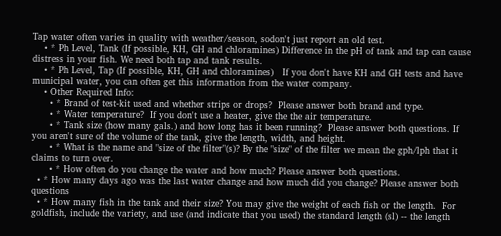Tap water often varies in quality with weather/season, sodon't just report an old test.
    • * Ph Level, Tank (If possible, KH, GH and chloramines) Difference in the pH of tank and tap can cause distress in your fish. We need both tap and tank results.
    • * Ph Level, Tap (If possible, KH, GH and chloramines)   If you don't have KH and GH tests and have municipal water, you can often get this information from the water company.
    • Other Required Info:
      • * Brand of test-kit used and whether strips or drops?  Please answer both brand and type.
      • * Water temperature?  If you don't use a heater, give the the air temperature.
      • * Tank size (how many gals.) and how long has it been running?  Please answer both questions. If you aren't sure of the volume of the tank, give the length, width, and height.
      • * What is the name and "size of the filter"(s)? By the "size" of the filter we mean the gph/lph that it claims to turn over.
      • * How often do you change the water and how much? Please answer both questions.
  • * How many days ago was the last water change and how much did you change? Please answer both questions
  • * How many fish in the tank and their size? You may give the weight of each fish or the length.  For goldfish, include the variety, and use (and indicate that you used) the standard length (sl) -- the length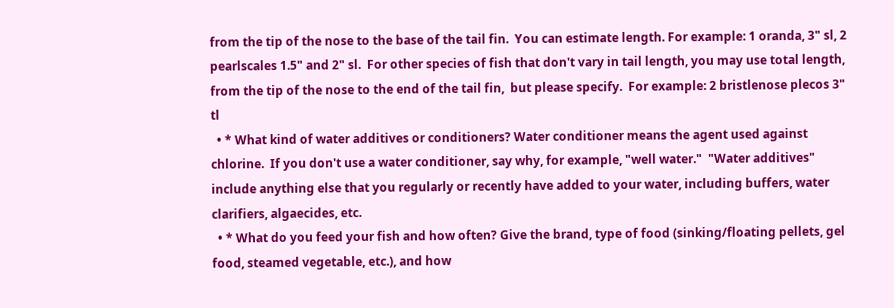from the tip of the nose to the base of the tail fin.  You can estimate length. For example: 1 oranda, 3" sl, 2 pearlscales 1.5" and 2" sl.  For other species of fish that don't vary in tail length, you may use total length, from the tip of the nose to the end of the tail fin,  but please specify.  For example: 2 bristlenose plecos 3" tl
  • * What kind of water additives or conditioners? Water conditioner means the agent used against chlorine.  If you don't use a water conditioner, say why, for example, "well water."  "Water additives" include anything else that you regularly or recently have added to your water, including buffers, water clarifiers, algaecides, etc.
  • * What do you feed your fish and how often? Give the brand, type of food (sinking/floating pellets, gel food, steamed vegetable, etc.), and how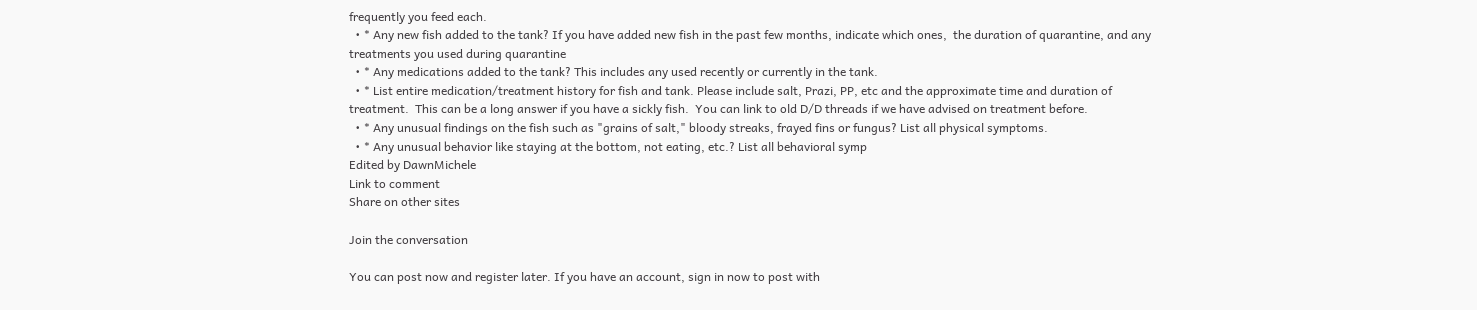frequently you feed each.
  • * Any new fish added to the tank? If you have added new fish in the past few months, indicate which ones,  the duration of quarantine, and any treatments you used during quarantine
  • * Any medications added to the tank? This includes any used recently or currently in the tank.
  • * List entire medication/treatment history for fish and tank. Please include salt, Prazi, PP, etc and the approximate time and duration of treatment.  This can be a long answer if you have a sickly fish.  You can link to old D/D threads if we have advised on treatment before.
  • * Any unusual findings on the fish such as "grains of salt," bloody streaks, frayed fins or fungus? List all physical symptoms.
  • * Any unusual behavior like staying at the bottom, not eating, etc.? List all behavioral symp
Edited by DawnMichele
Link to comment
Share on other sites

Join the conversation

You can post now and register later. If you have an account, sign in now to post with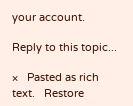your account.

Reply to this topic...

×   Pasted as rich text.   Restore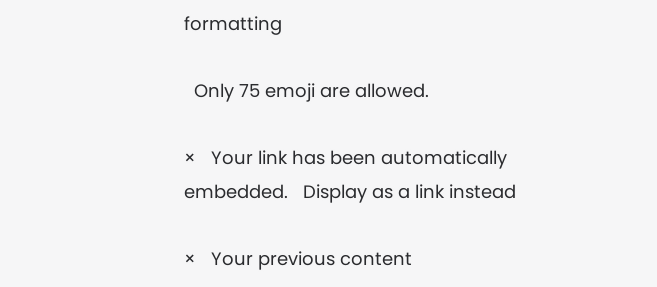formatting

  Only 75 emoji are allowed.

×   Your link has been automatically embedded.   Display as a link instead

×   Your previous content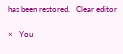has been restored.   Clear editor

×   You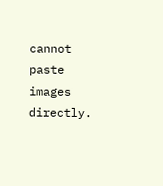cannot paste images directly.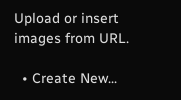Upload or insert images from URL.

  • Create New...